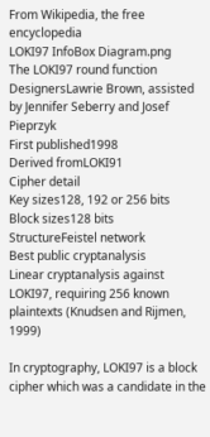From Wikipedia, the free encyclopedia
LOKI97 InfoBox Diagram.png
The LOKI97 round function
DesignersLawrie Brown, assisted by Jennifer Seberry and Josef Pieprzyk
First published1998
Derived fromLOKI91
Cipher detail
Key sizes128, 192 or 256 bits
Block sizes128 bits
StructureFeistel network
Best public cryptanalysis
Linear cryptanalysis against LOKI97, requiring 256 known plaintexts (Knudsen and Rijmen, 1999)

In cryptography, LOKI97 is a block cipher which was a candidate in the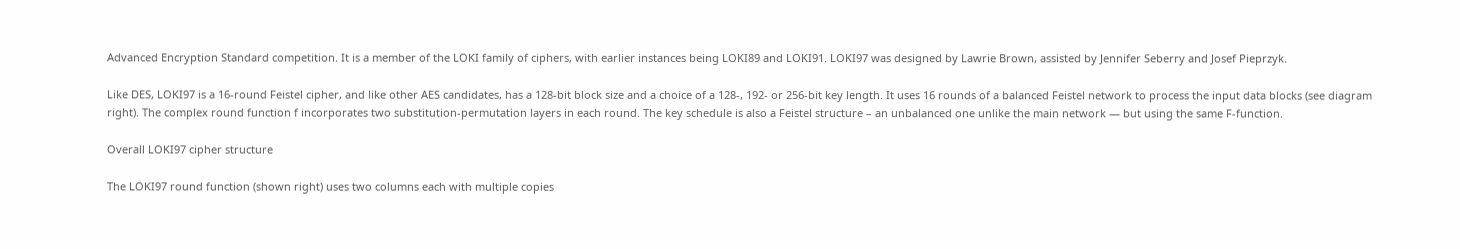Advanced Encryption Standard competition. It is a member of the LOKI family of ciphers, with earlier instances being LOKI89 and LOKI91. LOKI97 was designed by Lawrie Brown, assisted by Jennifer Seberry and Josef Pieprzyk.

Like DES, LOKI97 is a 16-round Feistel cipher, and like other AES candidates, has a 128-bit block size and a choice of a 128-, 192- or 256-bit key length. It uses 16 rounds of a balanced Feistel network to process the input data blocks (see diagram right). The complex round function f incorporates two substitution-permutation layers in each round. The key schedule is also a Feistel structure – an unbalanced one unlike the main network — but using the same F-function.

Overall LOKI97 cipher structure

The LOKI97 round function (shown right) uses two columns each with multiple copies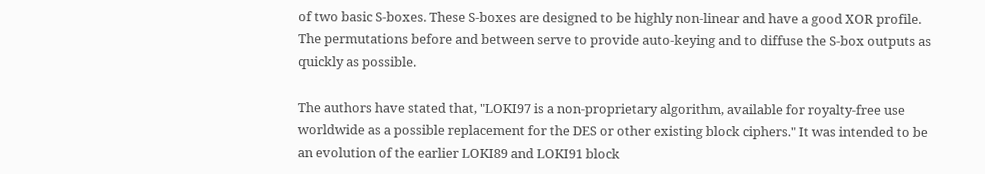of two basic S-boxes. These S-boxes are designed to be highly non-linear and have a good XOR profile. The permutations before and between serve to provide auto-keying and to diffuse the S-box outputs as quickly as possible.

The authors have stated that, "LOKI97 is a non-proprietary algorithm, available for royalty-free use worldwide as a possible replacement for the DES or other existing block ciphers." It was intended to be an evolution of the earlier LOKI89 and LOKI91 block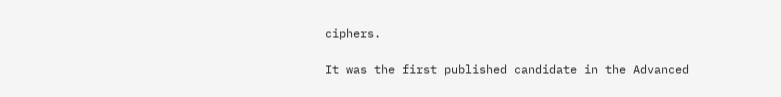ciphers.

It was the first published candidate in the Advanced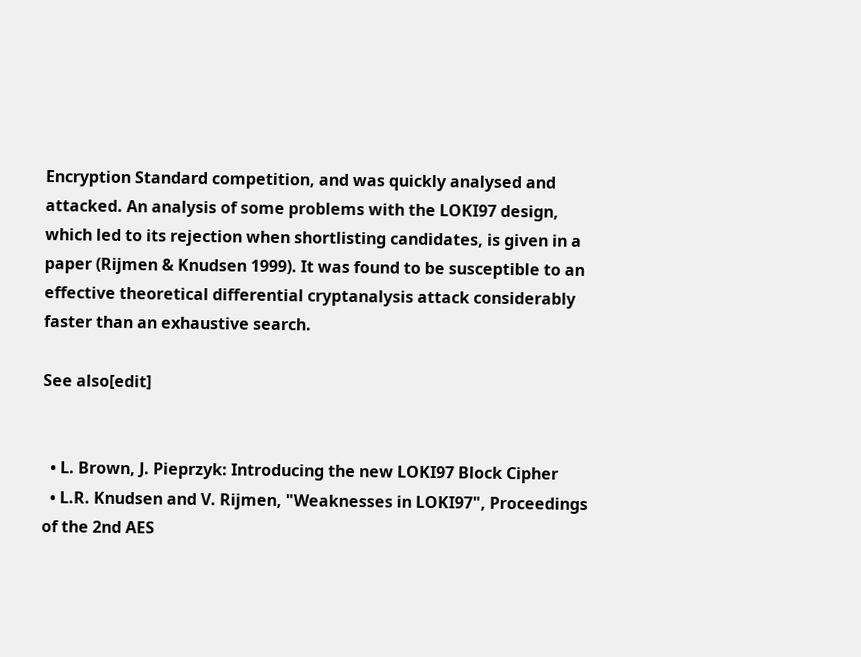Encryption Standard competition, and was quickly analysed and attacked. An analysis of some problems with the LOKI97 design, which led to its rejection when shortlisting candidates, is given in a paper (Rijmen & Knudsen 1999). It was found to be susceptible to an effective theoretical differential cryptanalysis attack considerably faster than an exhaustive search.

See also[edit]


  • L. Brown, J. Pieprzyk: Introducing the new LOKI97 Block Cipher
  • L.R. Knudsen and V. Rijmen, "Weaknesses in LOKI97", Proceedings of the 2nd AES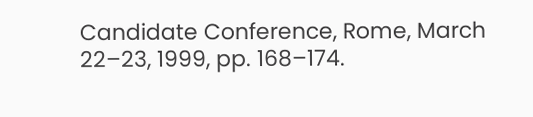Candidate Conference, Rome, March 22–23, 1999, pp. 168–174.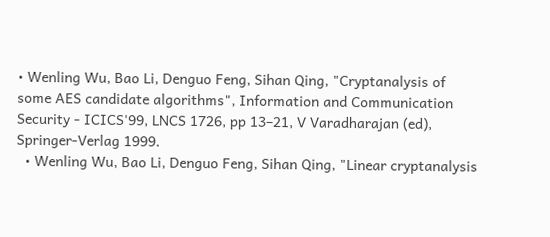• Wenling Wu, Bao Li, Denguo Feng, Sihan Qing, "Cryptanalysis of some AES candidate algorithms", Information and Communication Security - ICICS'99, LNCS 1726, pp 13–21, V Varadharajan (ed), Springer-Verlag 1999.
  • Wenling Wu, Bao Li, Denguo Feng, Sihan Qing, "Linear cryptanalysis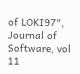of LOKI97", Journal of Software, vol 11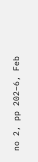no 2, pp 202–6, Feb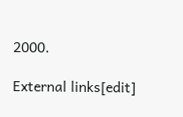2000.

External links[edit]